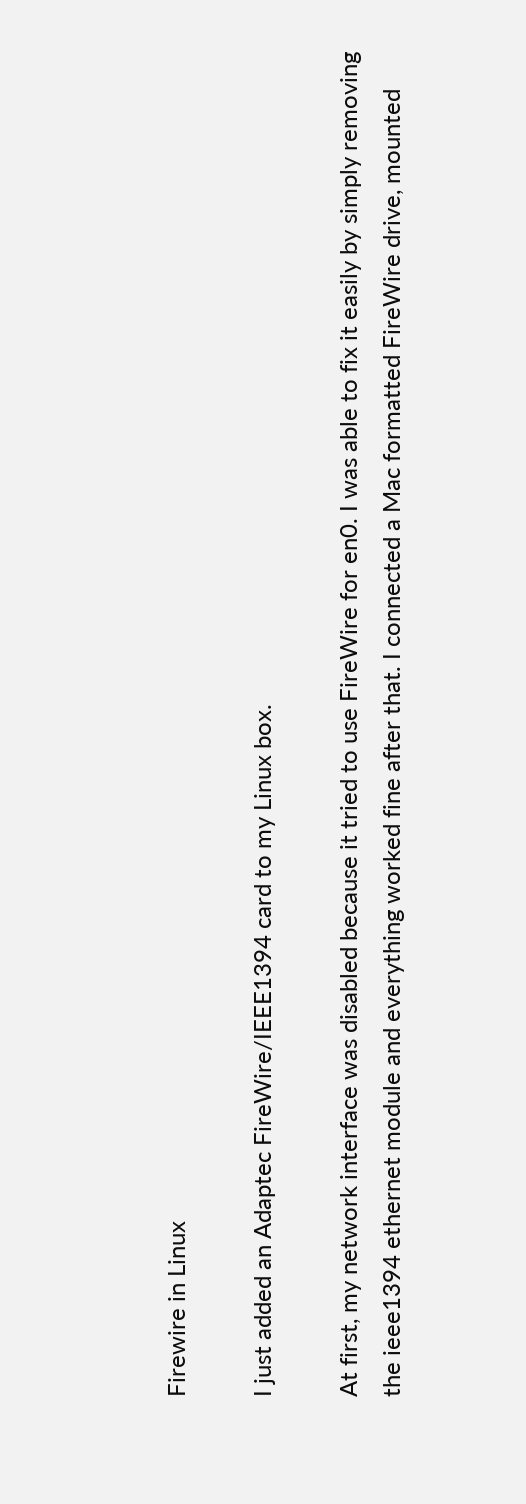Firewire in Linux

I just added an Adaptec FireWire/IEEE1394 card to my Linux box.

At first, my network interface was disabled because it tried to use FireWire for en0. I was able to fix it easily by simply removing the ieee1394 ethernet module and everything worked fine after that. I connected a Mac formatted FireWire drive, mounted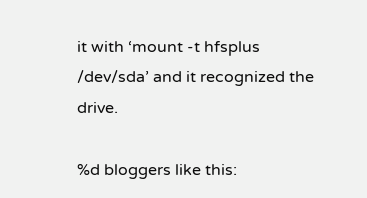it with ‘mount -t hfsplus /dev/sda’ and it recognized the drive.

%d bloggers like this: